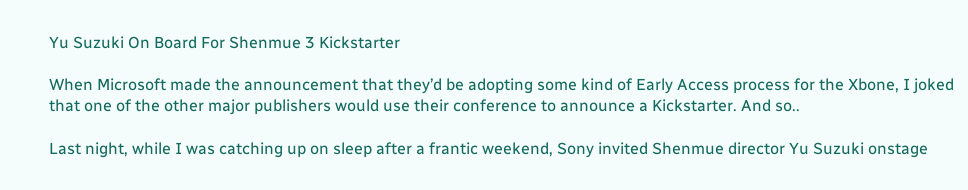Yu Suzuki On Board For Shenmue 3 Kickstarter

When Microsoft made the announcement that they’d be adopting some kind of Early Access process for the Xbone, I joked that one of the other major publishers would use their conference to announce a Kickstarter. And so..

Last night, while I was catching up on sleep after a frantic weekend, Sony invited Shenmue director Yu Suzuki onstage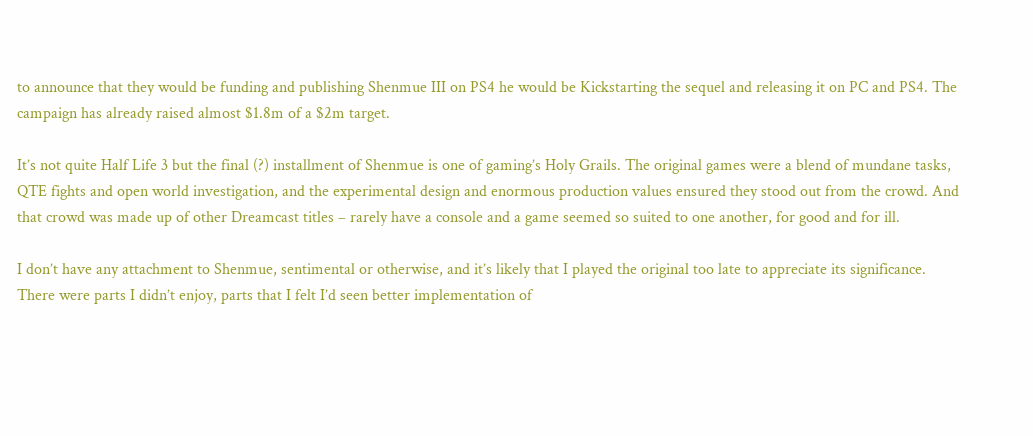to announce that they would be funding and publishing Shenmue III on PS4 he would be Kickstarting the sequel and releasing it on PC and PS4. The campaign has already raised almost $1.8m of a $2m target.

It’s not quite Half Life 3 but the final (?) installment of Shenmue is one of gaming’s Holy Grails. The original games were a blend of mundane tasks, QTE fights and open world investigation, and the experimental design and enormous production values ensured they stood out from the crowd. And that crowd was made up of other Dreamcast titles – rarely have a console and a game seemed so suited to one another, for good and for ill.

I don’t have any attachment to Shenmue, sentimental or otherwise, and it’s likely that I played the original too late to appreciate its significance. There were parts I didn’t enjoy, parts that I felt I’d seen better implementation of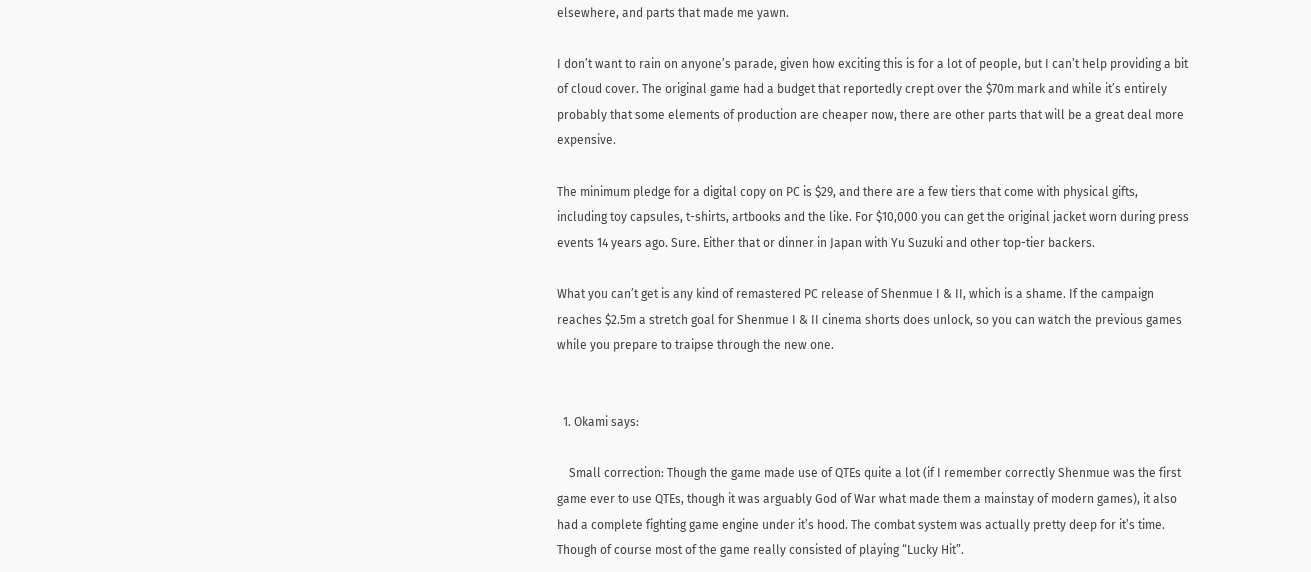elsewhere, and parts that made me yawn.

I don’t want to rain on anyone’s parade, given how exciting this is for a lot of people, but I can’t help providing a bit of cloud cover. The original game had a budget that reportedly crept over the $70m mark and while it’s entirely probably that some elements of production are cheaper now, there are other parts that will be a great deal more expensive.

The minimum pledge for a digital copy on PC is $29, and there are a few tiers that come with physical gifts, including toy capsules, t-shirts, artbooks and the like. For $10,000 you can get the original jacket worn during press events 14 years ago. Sure. Either that or dinner in Japan with Yu Suzuki and other top-tier backers.

What you can’t get is any kind of remastered PC release of Shenmue I & II, which is a shame. If the campaign reaches $2.5m a stretch goal for Shenmue I & II cinema shorts does unlock, so you can watch the previous games while you prepare to traipse through the new one.


  1. Okami says:

    Small correction: Though the game made use of QTEs quite a lot (if I remember correctly Shenmue was the first game ever to use QTEs, though it was arguably God of War what made them a mainstay of modern games), it also had a complete fighting game engine under it’s hood. The combat system was actually pretty deep for it’s time. Though of course most of the game really consisted of playing “Lucky Hit”.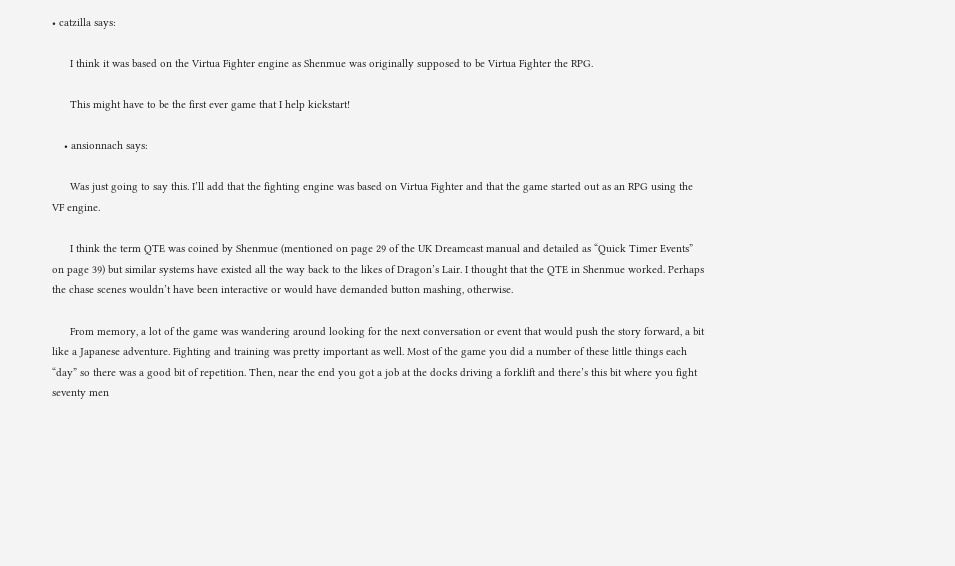• catzilla says:

      I think it was based on the Virtua Fighter engine as Shenmue was originally supposed to be Virtua Fighter the RPG.

      This might have to be the first ever game that I help kickstart!

    • ansionnach says:

      Was just going to say this. I’ll add that the fighting engine was based on Virtua Fighter and that the game started out as an RPG using the VF engine.

      I think the term QTE was coined by Shenmue (mentioned on page 29 of the UK Dreamcast manual and detailed as “Quick Timer Events” on page 39) but similar systems have existed all the way back to the likes of Dragon’s Lair. I thought that the QTE in Shenmue worked. Perhaps the chase scenes wouldn’t have been interactive or would have demanded button mashing, otherwise.

      From memory, a lot of the game was wandering around looking for the next conversation or event that would push the story forward, a bit like a Japanese adventure. Fighting and training was pretty important as well. Most of the game you did a number of these little things each “day” so there was a good bit of repetition. Then, near the end you got a job at the docks driving a forklift and there’s this bit where you fight seventy men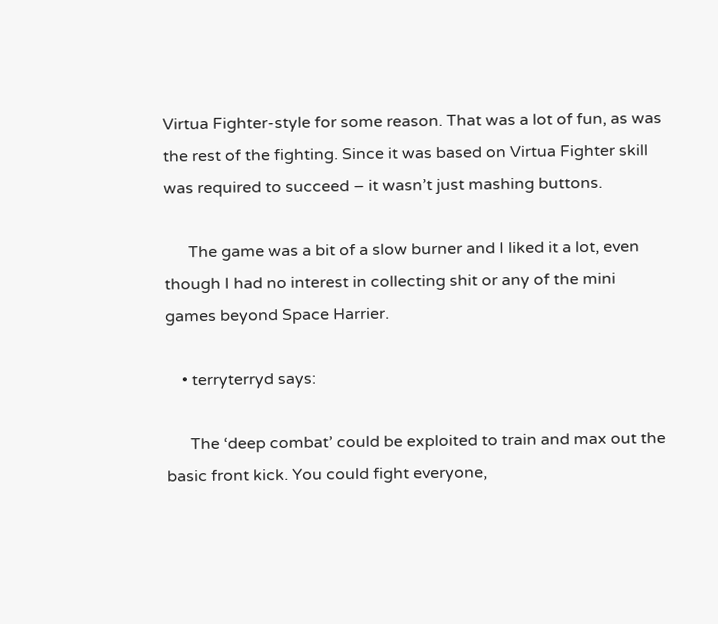Virtua Fighter-style for some reason. That was a lot of fun, as was the rest of the fighting. Since it was based on Virtua Fighter skill was required to succeed – it wasn’t just mashing buttons.

      The game was a bit of a slow burner and I liked it a lot, even though I had no interest in collecting shit or any of the mini games beyond Space Harrier.

    • terryterryd says:

      The ‘deep combat’ could be exploited to train and max out the basic front kick. You could fight everyone,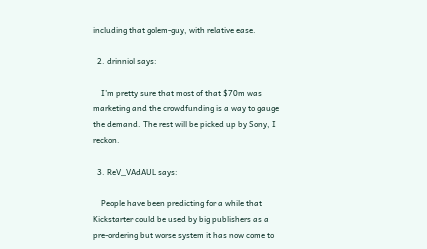including that golem-guy, with relative ease.

  2. drinniol says:

    I’m pretty sure that most of that $70m was marketing and the crowdfunding is a way to gauge the demand. The rest will be picked up by Sony, I reckon.

  3. ReV_VAdAUL says:

    People have been predicting for a while that Kickstarter could be used by big publishers as a pre-ordering but worse system it has now come to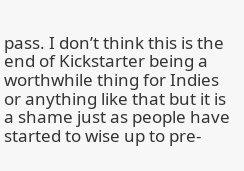pass. I don’t think this is the end of Kickstarter being a worthwhile thing for Indies or anything like that but it is a shame just as people have started to wise up to pre-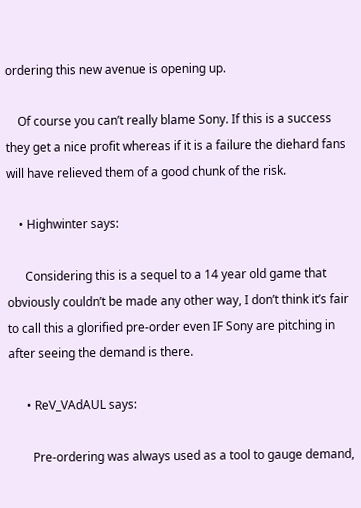ordering this new avenue is opening up.

    Of course you can’t really blame Sony. If this is a success they get a nice profit whereas if it is a failure the diehard fans will have relieved them of a good chunk of the risk.

    • Highwinter says:

      Considering this is a sequel to a 14 year old game that obviously couldn’t be made any other way, I don’t think it’s fair to call this a glorified pre-order even IF Sony are pitching in after seeing the demand is there.

      • ReV_VAdAUL says:

        Pre-ordering was always used as a tool to gauge demand,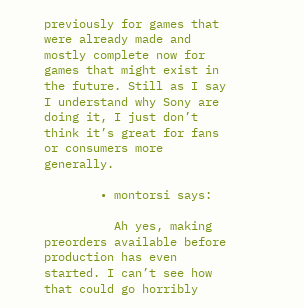previously for games that were already made and mostly complete now for games that might exist in the future. Still as I say I understand why Sony are doing it, I just don’t think it’s great for fans or consumers more generally.

        • montorsi says:

          Ah yes, making preorders available before production has even started. I can’t see how that could go horribly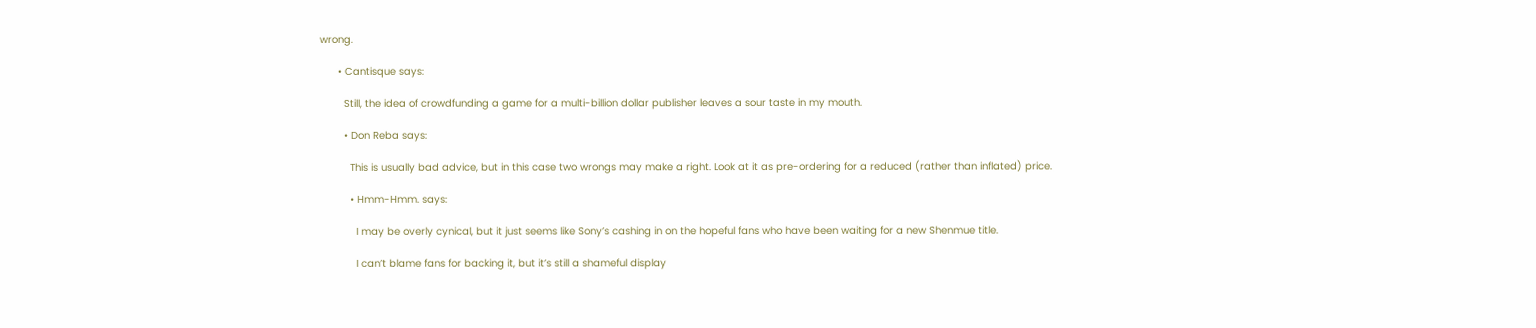wrong.

      • Cantisque says:

        Still, the idea of crowdfunding a game for a multi-billion dollar publisher leaves a sour taste in my mouth.

        • Don Reba says:

          This is usually bad advice, but in this case two wrongs may make a right. Look at it as pre-ordering for a reduced (rather than inflated) price.

          • Hmm-Hmm. says:

            I may be overly cynical, but it just seems like Sony’s cashing in on the hopeful fans who have been waiting for a new Shenmue title.

            I can’t blame fans for backing it, but it’s still a shameful display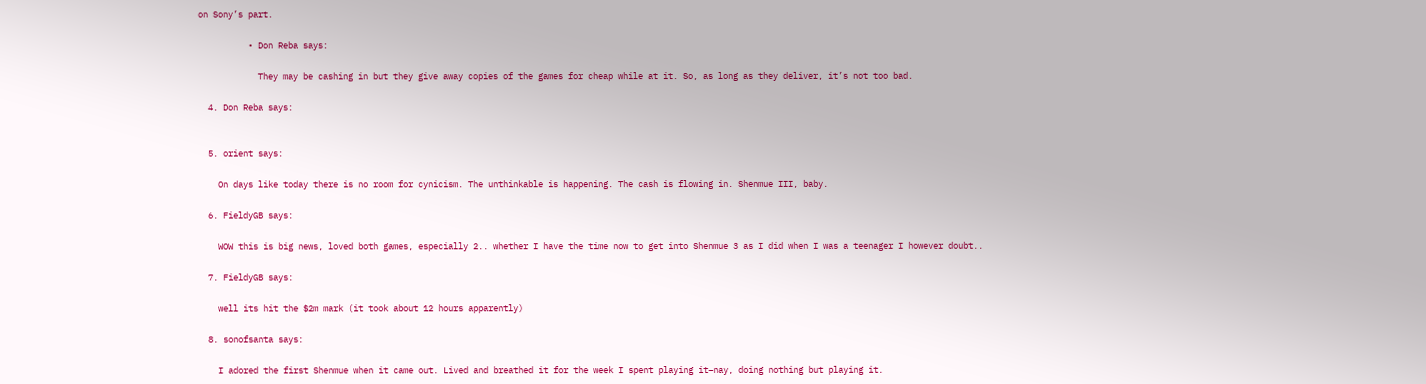on Sony’s part.

          • Don Reba says:

            They may be cashing in but they give away copies of the games for cheap while at it. So, as long as they deliver, it’s not too bad.

  4. Don Reba says:


  5. orient says:

    On days like today there is no room for cynicism. The unthinkable is happening. The cash is flowing in. Shenmue III, baby.

  6. FieldyGB says:

    WOW this is big news, loved both games, especially 2.. whether I have the time now to get into Shenmue 3 as I did when I was a teenager I however doubt..

  7. FieldyGB says:

    well its hit the $2m mark (it took about 12 hours apparently)

  8. sonofsanta says:

    I adored the first Shenmue when it came out. Lived and breathed it for the week I spent playing it–nay, doing nothing but playing it.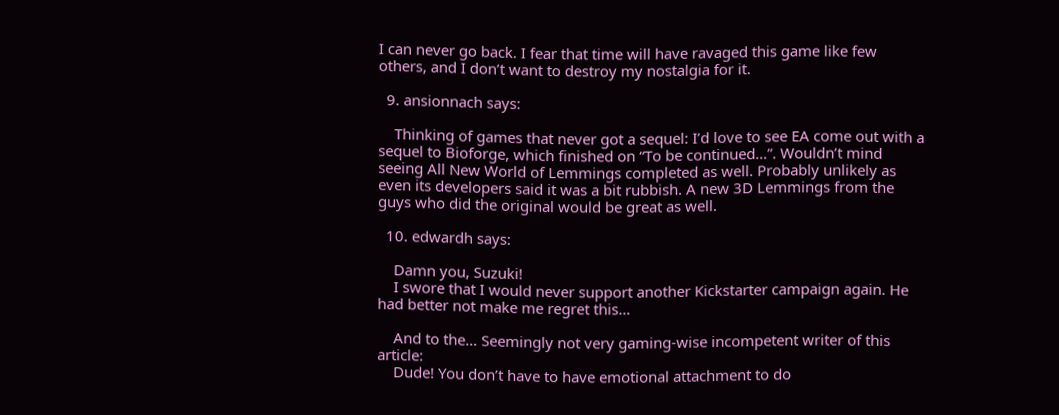I can never go back. I fear that time will have ravaged this game like few others, and I don’t want to destroy my nostalgia for it.

  9. ansionnach says:

    Thinking of games that never got a sequel: I’d love to see EA come out with a sequel to Bioforge, which finished on “To be continued…”. Wouldn’t mind seeing All New World of Lemmings completed as well. Probably unlikely as even its developers said it was a bit rubbish. A new 3D Lemmings from the guys who did the original would be great as well.

  10. edwardh says:

    Damn you, Suzuki!
    I swore that I would never support another Kickstarter campaign again. He had better not make me regret this…

    And to the… Seemingly not very gaming-wise incompetent writer of this article:
    Dude! You don’t have to have emotional attachment to do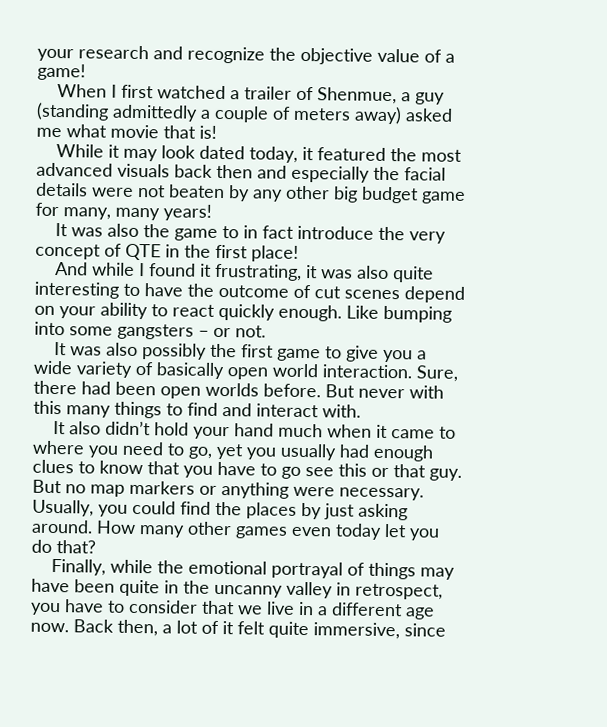your research and recognize the objective value of a game!
    When I first watched a trailer of Shenmue, a guy (standing admittedly a couple of meters away) asked me what movie that is!
    While it may look dated today, it featured the most advanced visuals back then and especially the facial details were not beaten by any other big budget game for many, many years!
    It was also the game to in fact introduce the very concept of QTE in the first place!
    And while I found it frustrating, it was also quite interesting to have the outcome of cut scenes depend on your ability to react quickly enough. Like bumping into some gangsters – or not.
    It was also possibly the first game to give you a wide variety of basically open world interaction. Sure, there had been open worlds before. But never with this many things to find and interact with.
    It also didn’t hold your hand much when it came to where you need to go, yet you usually had enough clues to know that you have to go see this or that guy. But no map markers or anything were necessary. Usually, you could find the places by just asking around. How many other games even today let you do that?
    Finally, while the emotional portrayal of things may have been quite in the uncanny valley in retrospect, you have to consider that we live in a different age now. Back then, a lot of it felt quite immersive, since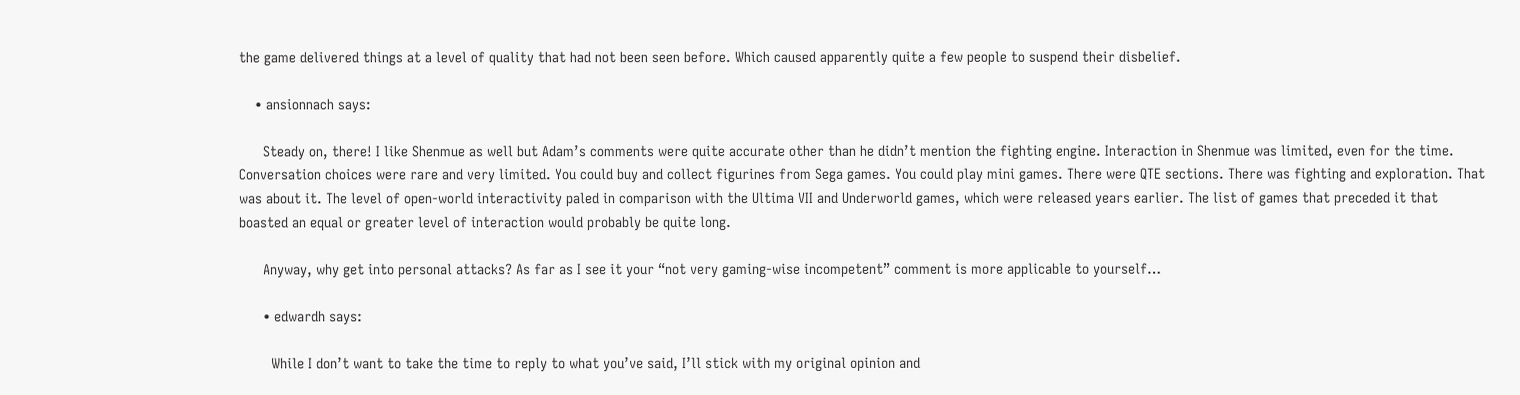the game delivered things at a level of quality that had not been seen before. Which caused apparently quite a few people to suspend their disbelief.

    • ansionnach says:

      Steady on, there! I like Shenmue as well but Adam’s comments were quite accurate other than he didn’t mention the fighting engine. Interaction in Shenmue was limited, even for the time. Conversation choices were rare and very limited. You could buy and collect figurines from Sega games. You could play mini games. There were QTE sections. There was fighting and exploration. That was about it. The level of open-world interactivity paled in comparison with the Ultima VII and Underworld games, which were released years earlier. The list of games that preceded it that boasted an equal or greater level of interaction would probably be quite long.

      Anyway, why get into personal attacks? As far as I see it your “not very gaming-wise incompetent” comment is more applicable to yourself…

      • edwardh says:

        While I don’t want to take the time to reply to what you’ve said, I’ll stick with my original opinion and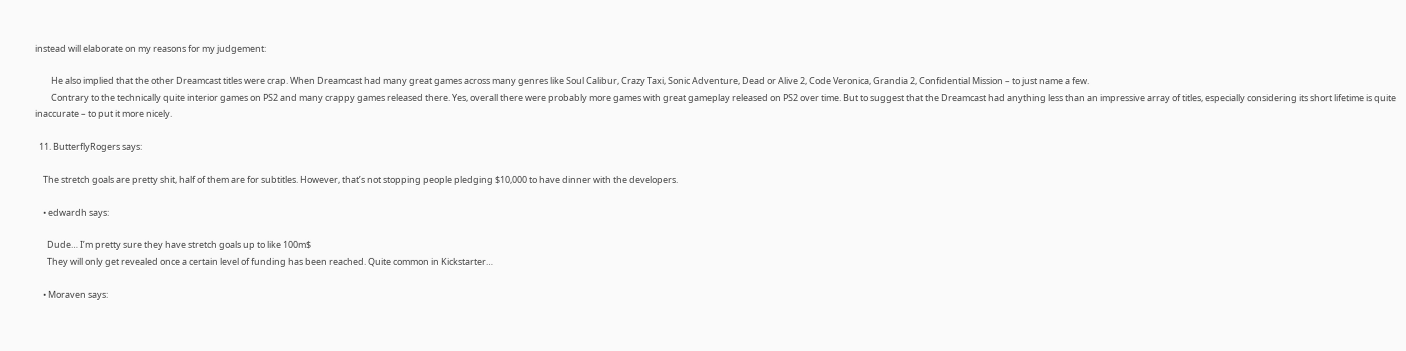instead will elaborate on my reasons for my judgement:

        He also implied that the other Dreamcast titles were crap. When Dreamcast had many great games across many genres like Soul Calibur, Crazy Taxi, Sonic Adventure, Dead or Alive 2, Code Veronica, Grandia 2, Confidential Mission – to just name a few.
        Contrary to the technically quite interior games on PS2 and many crappy games released there. Yes, overall there were probably more games with great gameplay released on PS2 over time. But to suggest that the Dreamcast had anything less than an impressive array of titles, especially considering its short lifetime is quite inaccurate – to put it more nicely.

  11. ButterflyRogers says:

    The stretch goals are pretty shit, half of them are for subtitles. However, that’s not stopping people pledging $10,000 to have dinner with the developers.

    • edwardh says:

      Dude… I’m pretty sure they have stretch goals up to like 100m$
      They will only get revealed once a certain level of funding has been reached. Quite common in Kickstarter…

    • Moraven says: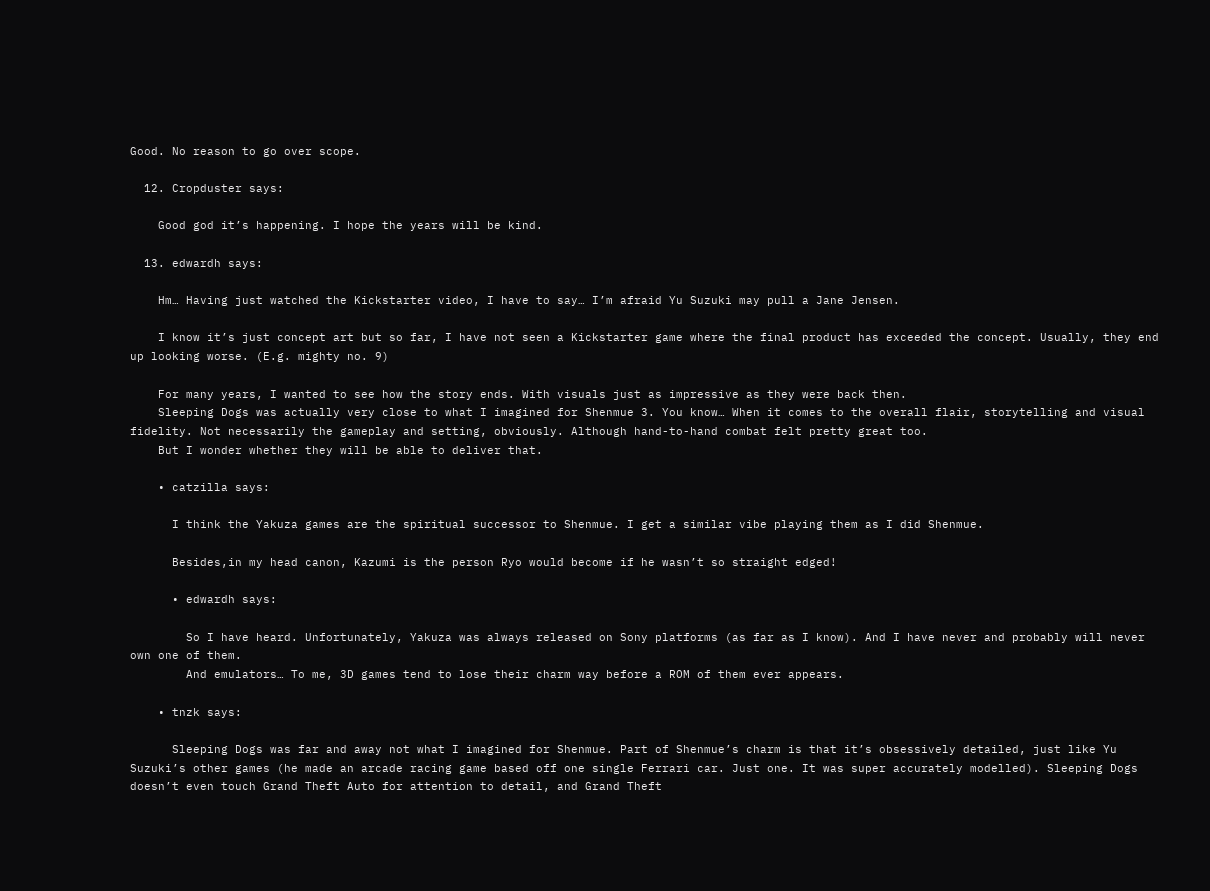Good. No reason to go over scope.

  12. Cropduster says:

    Good god it’s happening. I hope the years will be kind.

  13. edwardh says:

    Hm… Having just watched the Kickstarter video, I have to say… I’m afraid Yu Suzuki may pull a Jane Jensen.

    I know it’s just concept art but so far, I have not seen a Kickstarter game where the final product has exceeded the concept. Usually, they end up looking worse. (E.g. mighty no. 9)

    For many years, I wanted to see how the story ends. With visuals just as impressive as they were back then.
    Sleeping Dogs was actually very close to what I imagined for Shenmue 3. You know… When it comes to the overall flair, storytelling and visual fidelity. Not necessarily the gameplay and setting, obviously. Although hand-to-hand combat felt pretty great too.
    But I wonder whether they will be able to deliver that.

    • catzilla says:

      I think the Yakuza games are the spiritual successor to Shenmue. I get a similar vibe playing them as I did Shenmue.

      Besides,in my head canon, Kazumi is the person Ryo would become if he wasn’t so straight edged!

      • edwardh says:

        So I have heard. Unfortunately, Yakuza was always released on Sony platforms (as far as I know). And I have never and probably will never own one of them.
        And emulators… To me, 3D games tend to lose their charm way before a ROM of them ever appears.

    • tnzk says:

      Sleeping Dogs was far and away not what I imagined for Shenmue. Part of Shenmue’s charm is that it’s obsessively detailed, just like Yu Suzuki’s other games (he made an arcade racing game based off one single Ferrari car. Just one. It was super accurately modelled). Sleeping Dogs doesn’t even touch Grand Theft Auto for attention to detail, and Grand Theft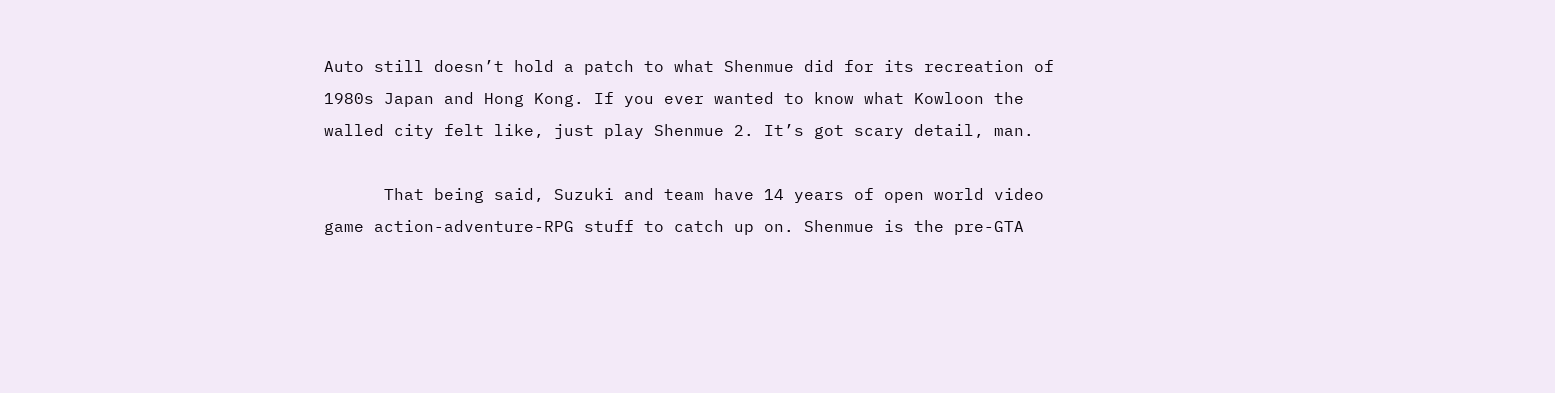Auto still doesn’t hold a patch to what Shenmue did for its recreation of 1980s Japan and Hong Kong. If you ever wanted to know what Kowloon the walled city felt like, just play Shenmue 2. It’s got scary detail, man.

      That being said, Suzuki and team have 14 years of open world video game action-adventure-RPG stuff to catch up on. Shenmue is the pre-GTA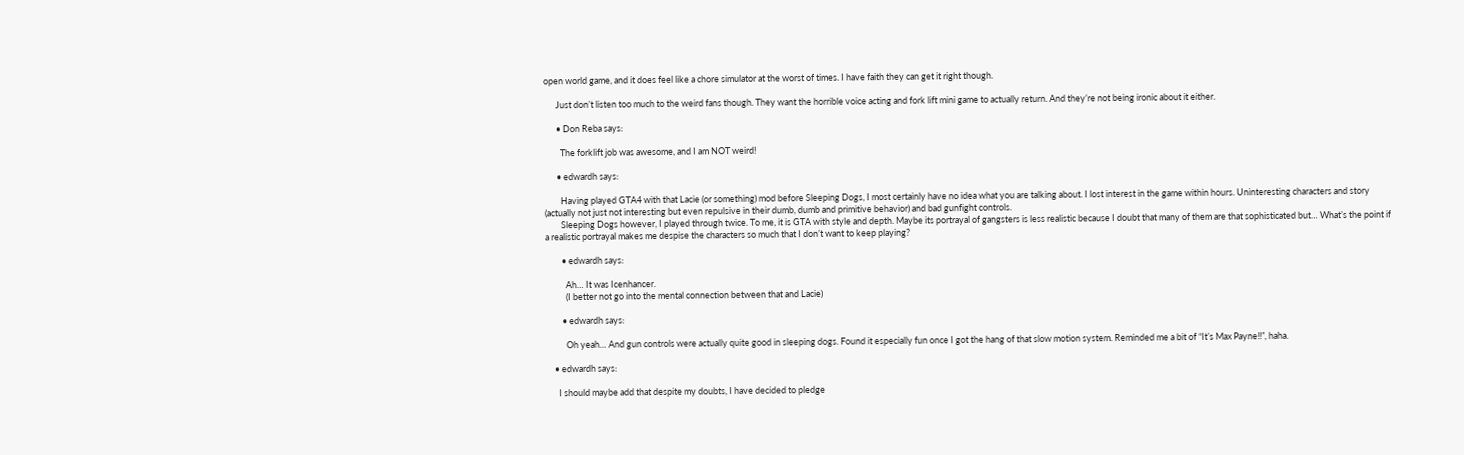open world game, and it does feel like a chore simulator at the worst of times. I have faith they can get it right though.

      Just don’t listen too much to the weird fans though. They want the horrible voice acting and fork lift mini game to actually return. And they’re not being ironic about it either.

      • Don Reba says:

        The forklift job was awesome, and I am NOT weird!

      • edwardh says:

        Having played GTA4 with that Lacie (or something) mod before Sleeping Dogs, I most certainly have no idea what you are talking about. I lost interest in the game within hours. Uninteresting characters and story (actually not just not interesting but even repulsive in their dumb, dumb and primitive behavior) and bad gunfight controls.
        Sleeping Dogs however, I played through twice. To me, it is GTA with style and depth. Maybe its portrayal of gangsters is less realistic because I doubt that many of them are that sophisticated but… What’s the point if a realistic portrayal makes me despise the characters so much that I don’t want to keep playing?

        • edwardh says:

          Ah… It was Icenhancer.
          (I better not go into the mental connection between that and Lacie)

        • edwardh says:

          Oh yeah… And gun controls were actually quite good in sleeping dogs. Found it especially fun once I got the hang of that slow motion system. Reminded me a bit of “It’s Max Payne!!”, haha.

    • edwardh says:

      I should maybe add that despite my doubts, I have decided to pledge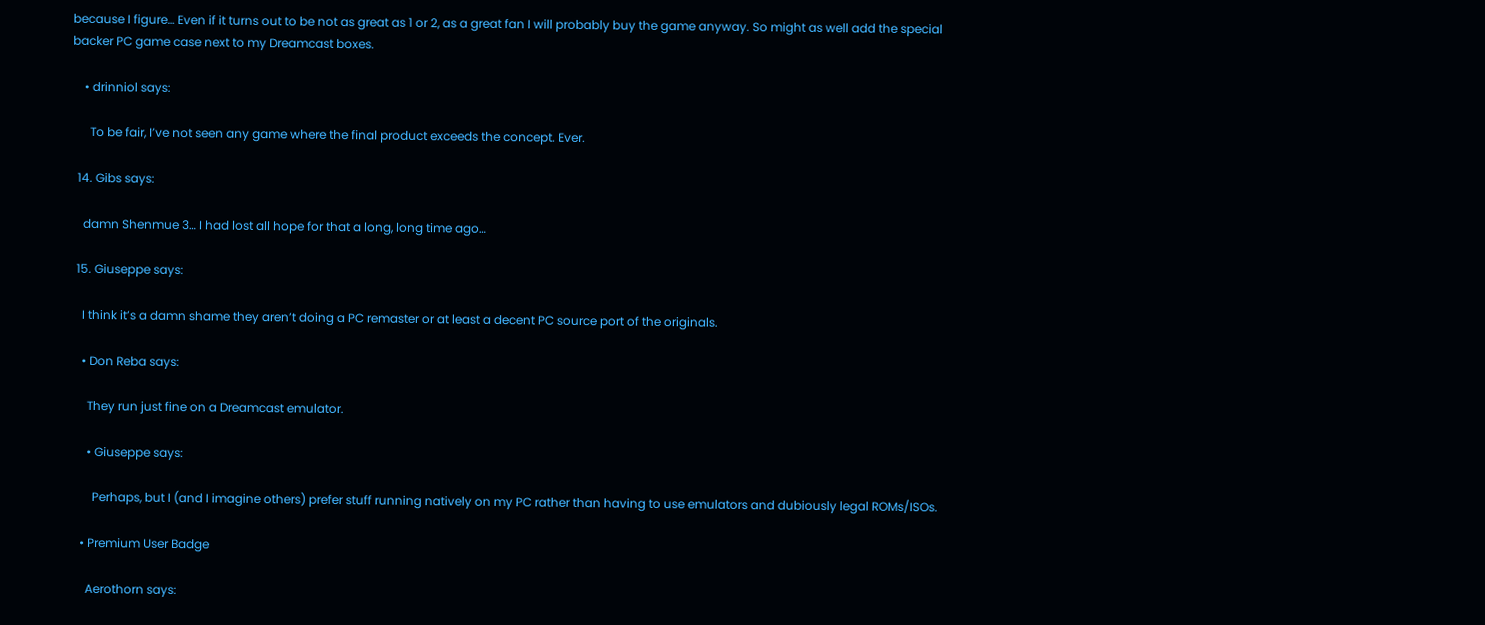because I figure… Even if it turns out to be not as great as 1 or 2, as a great fan I will probably buy the game anyway. So might as well add the special backer PC game case next to my Dreamcast boxes.

    • drinniol says:

      To be fair, I’ve not seen any game where the final product exceeds the concept. Ever.

  14. Gibs says:

    damn Shenmue 3… I had lost all hope for that a long, long time ago…

  15. Giuseppe says:

    I think it’s a damn shame they aren’t doing a PC remaster or at least a decent PC source port of the originals.

    • Don Reba says:

      They run just fine on a Dreamcast emulator.

      • Giuseppe says:

        Perhaps, but I (and I imagine others) prefer stuff running natively on my PC rather than having to use emulators and dubiously legal ROMs/ISOs.

    • Premium User Badge

      Aerothorn says: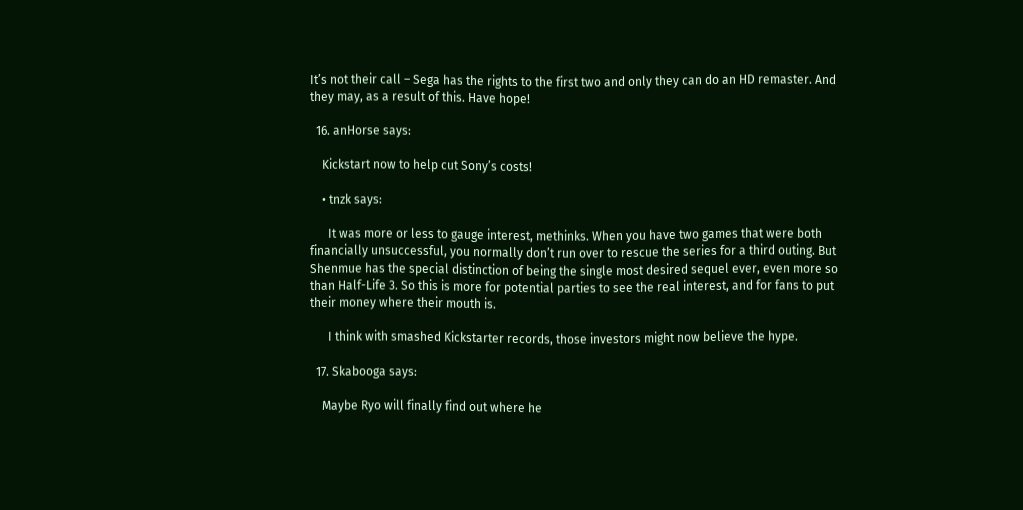It’s not their call – Sega has the rights to the first two and only they can do an HD remaster. And they may, as a result of this. Have hope!

  16. anHorse says:

    Kickstart now to help cut Sony’s costs!

    • tnzk says:

      It was more or less to gauge interest, methinks. When you have two games that were both financially unsuccessful, you normally don’t run over to rescue the series for a third outing. But Shenmue has the special distinction of being the single most desired sequel ever, even more so than Half-Life 3. So this is more for potential parties to see the real interest, and for fans to put their money where their mouth is.

      I think with smashed Kickstarter records, those investors might now believe the hype.

  17. Skabooga says:

    Maybe Ryo will finally find out where he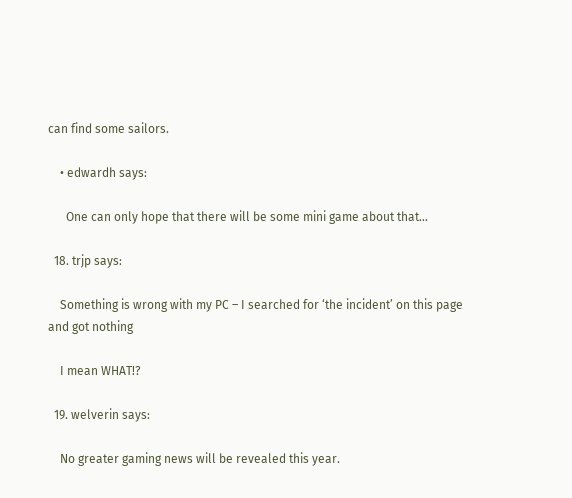can find some sailors.

    • edwardh says:

      One can only hope that there will be some mini game about that…

  18. trjp says:

    Something is wrong with my PC – I searched for ‘the incident’ on this page and got nothing

    I mean WHAT!?

  19. welverin says:

    No greater gaming news will be revealed this year.